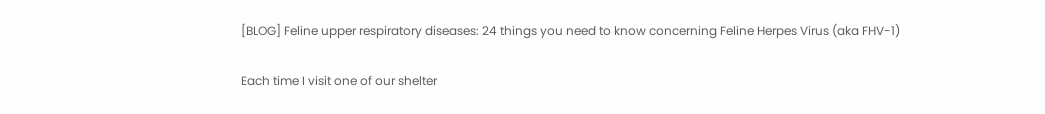[BLOG] Feline upper respiratory diseases: 24 things you need to know concerning Feline Herpes Virus (aka FHV-1)

Each time I visit one of our shelter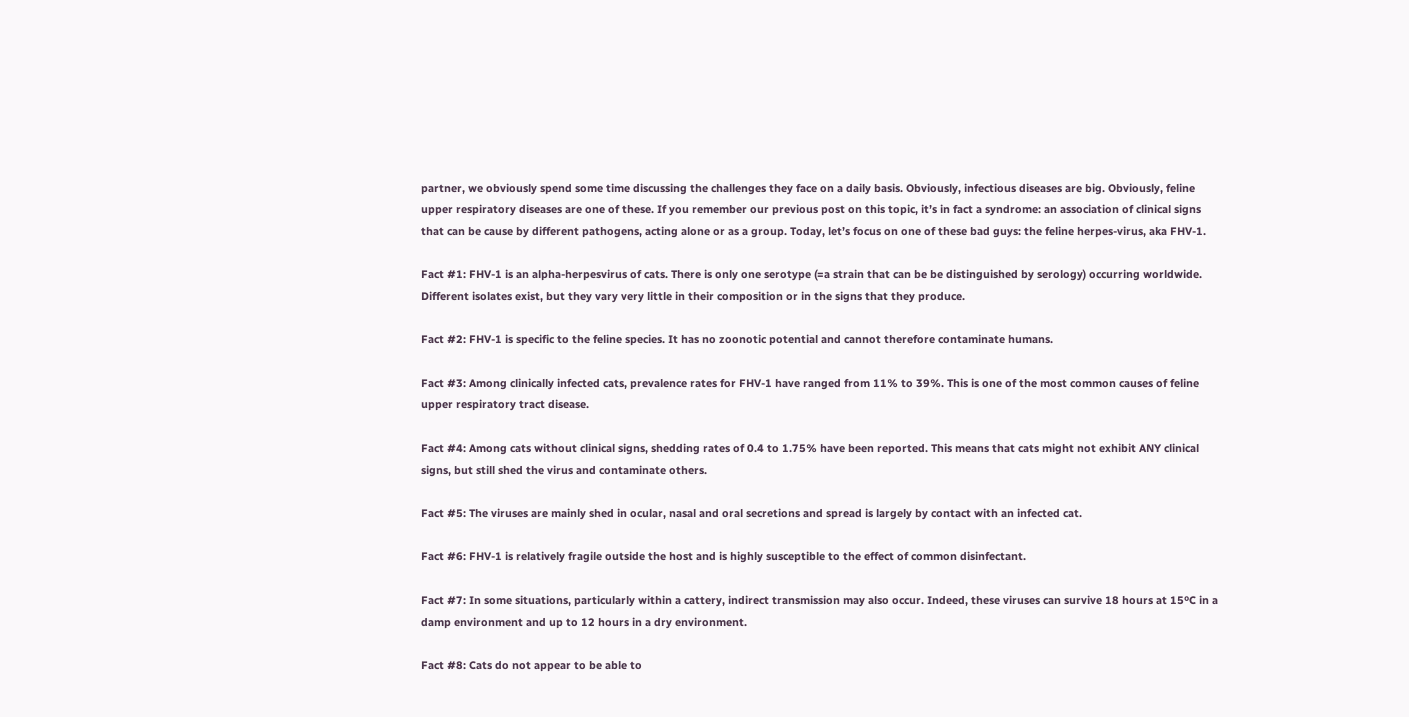partner, we obviously spend some time discussing the challenges they face on a daily basis. Obviously, infectious diseases are big. Obviously, feline upper respiratory diseases are one of these. If you remember our previous post on this topic, it’s in fact a syndrome: an association of clinical signs that can be cause by different pathogens, acting alone or as a group. Today, let’s focus on one of these bad guys: the feline herpes-virus, aka FHV-1.

Fact #1: FHV-1 is an alpha-herpesvirus of cats. There is only one serotype (=a strain that can be be distinguished by serology) occurring worldwide. Different isolates exist, but they vary very little in their composition or in the signs that they produce.

Fact #2: FHV-1 is specific to the feline species. It has no zoonotic potential and cannot therefore contaminate humans.

Fact #3: Among clinically infected cats, prevalence rates for FHV-1 have ranged from 11% to 39%. This is one of the most common causes of feline upper respiratory tract disease.

Fact #4: Among cats without clinical signs, shedding rates of 0.4 to 1.75% have been reported. This means that cats might not exhibit ANY clinical signs, but still shed the virus and contaminate others.

Fact #5: The viruses are mainly shed in ocular, nasal and oral secretions and spread is largely by contact with an infected cat.

Fact #6: FHV-1 is relatively fragile outside the host and is highly susceptible to the effect of common disinfectant.

Fact #7: In some situations, particularly within a cattery, indirect transmission may also occur. Indeed, these viruses can survive 18 hours at 15ºC in a damp environment and up to 12 hours in a dry environment.

Fact #8: Cats do not appear to be able to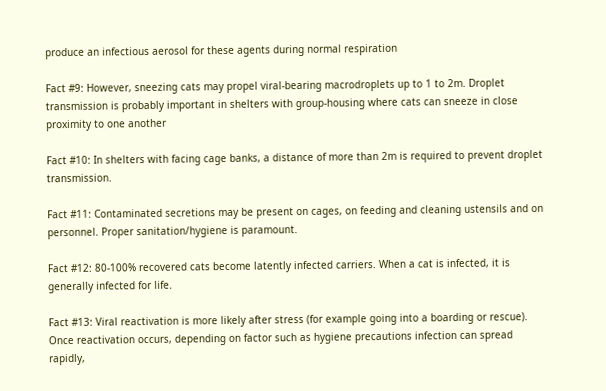produce an infectious aerosol for these agents during normal respiration

Fact #9: However, sneezing cats may propel viral-bearing macrodroplets up to 1 to 2m. Droplet transmission is probably important in shelters with group-housing where cats can sneeze in close proximity to one another

Fact #10: In shelters with facing cage banks, a distance of more than 2m is required to prevent droplet transmission.

Fact #11: Contaminated secretions may be present on cages, on feeding and cleaning ustensils and on personnel. Proper sanitation/hygiene is paramount.

Fact #12: 80-100% recovered cats become latently infected carriers. When a cat is infected, it is generally infected for life.

Fact #13: Viral reactivation is more likely after stress (for example going into a boarding or rescue). Once reactivation occurs, depending on factor such as hygiene precautions infection can spread rapidly,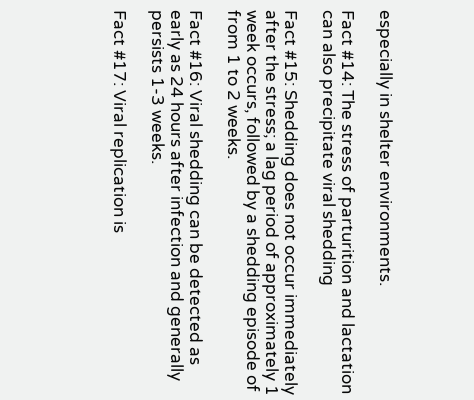especially in shelter environments.

Fact #14: The stress of parturition and lactation can also precipitate viral shedding

Fact #15: Shedding does not occur immediately after the stress; a lag period of approximately 1 week occurs, followed by a shedding episode of from 1 to 2 weeks.

Fact #16: Viral shedding can be detected as early as 24 hours after infection and generally persists 1-3 weeks.

Fact #17: Viral replication is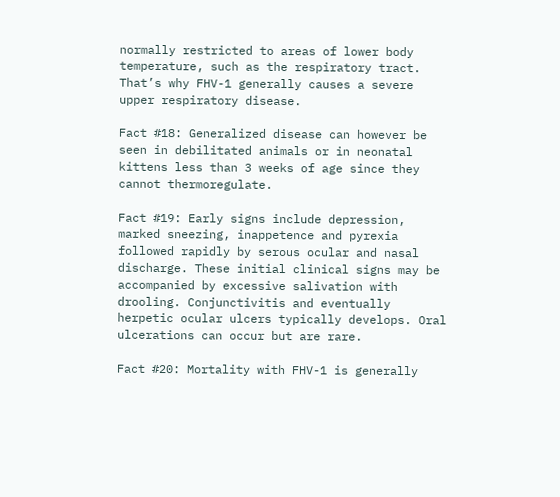normally restricted to areas of lower body temperature, such as the respiratory tract. That’s why FHV-1 generally causes a severe upper respiratory disease.

Fact #18: Generalized disease can however be seen in debilitated animals or in neonatal kittens less than 3 weeks of age since they cannot thermoregulate.

Fact #19: Early signs include depression, marked sneezing, inappetence and pyrexia followed rapidly by serous ocular and nasal discharge. These initial clinical signs may be accompanied by excessive salivation with drooling. Conjunctivitis and eventually herpetic ocular ulcers typically develops. Oral ulcerations can occur but are rare.

Fact #20: Mortality with FHV-1 is generally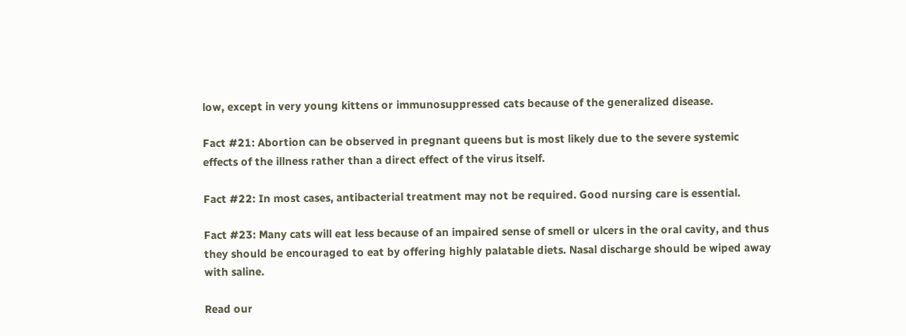low, except in very young kittens or immunosuppressed cats because of the generalized disease.

Fact #21: Abortion can be observed in pregnant queens but is most likely due to the severe systemic effects of the illness rather than a direct effect of the virus itself.

Fact #22: In most cases, antibacterial treatment may not be required. Good nursing care is essential.

Fact #23: Many cats will eat less because of an impaired sense of smell or ulcers in the oral cavity, and thus they should be encouraged to eat by offering highly palatable diets. Nasal discharge should be wiped away with saline.

Read our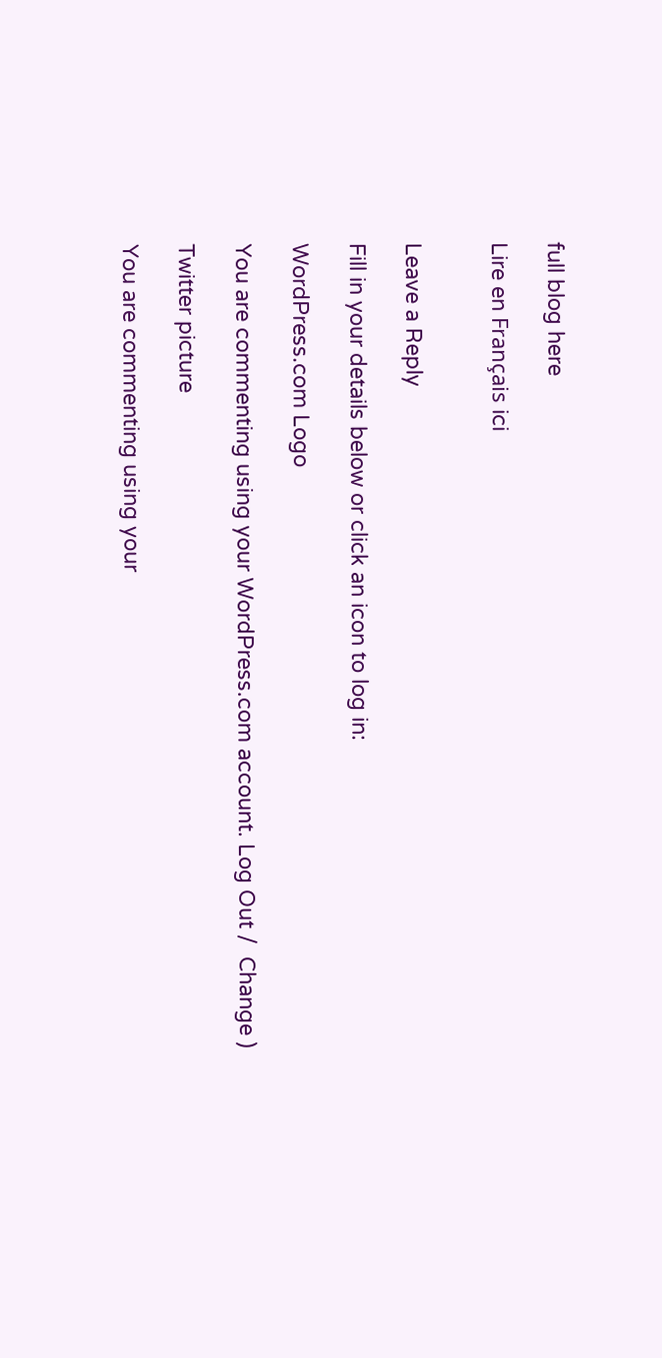full blog here

Lire en Français ici


Leave a Reply

Fill in your details below or click an icon to log in:

WordPress.com Logo

You are commenting using your WordPress.com account. Log Out /  Change )

Twitter picture

You are commenting using your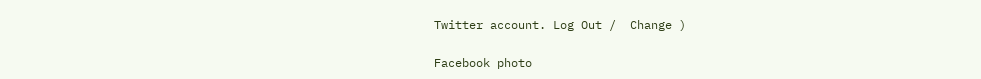Twitter account. Log Out /  Change )

Facebook photo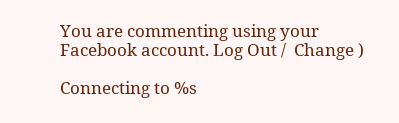You are commenting using your Facebook account. Log Out /  Change )

Connecting to %s